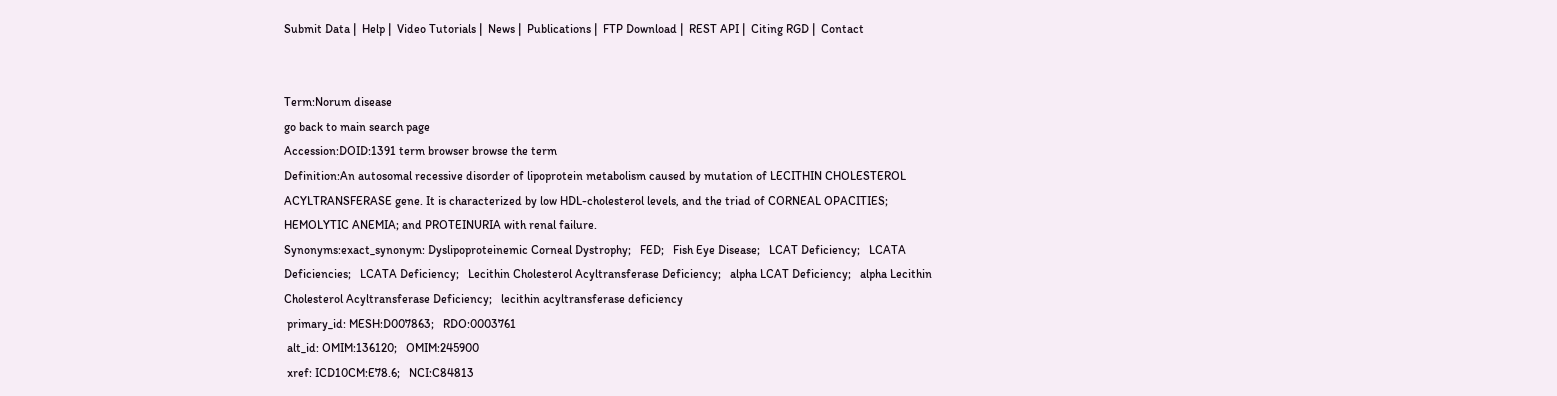Submit Data |  Help |  Video Tutorials |  News |  Publications |  FTP Download |  REST API |  Citing RGD |  Contact


Term:Norum disease
go back to main search page
Accession:DOID:1391 term browser browse the term
Definition:An autosomal recessive disorder of lipoprotein metabolism caused by mutation of LECITHIN CHOLESTEROL ACYLTRANSFERASE gene. It is characterized by low HDL-cholesterol levels, and the triad of CORNEAL OPACITIES; HEMOLYTIC ANEMIA; and PROTEINURIA with renal failure.
Synonyms:exact_synonym: Dyslipoproteinemic Corneal Dystrophy;   FED;   Fish Eye Disease;   LCAT Deficiency;   LCATA Deficiencies;   LCATA Deficiency;   Lecithin Cholesterol Acyltransferase Deficiency;   alpha LCAT Deficiency;   alpha Lecithin Cholesterol Acyltransferase Deficiency;   lecithin acyltransferase deficiency
 primary_id: MESH:D007863;   RDO:0003761
 alt_id: OMIM:136120;   OMIM:245900
 xref: ICD10CM:E78.6;   NCI:C84813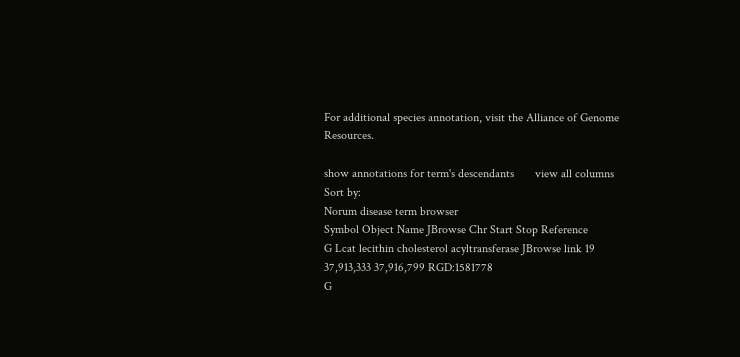For additional species annotation, visit the Alliance of Genome Resources.

show annotations for term's descendants       view all columns           Sort by:
Norum disease term browser
Symbol Object Name JBrowse Chr Start Stop Reference
G Lcat lecithin cholesterol acyltransferase JBrowse link 19 37,913,333 37,916,799 RGD:1581778
G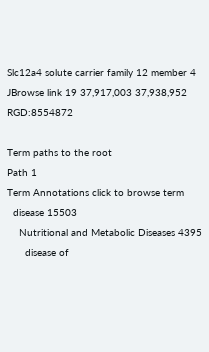Slc12a4 solute carrier family 12 member 4 JBrowse link 19 37,917,003 37,938,952 RGD:8554872

Term paths to the root
Path 1
Term Annotations click to browse term
  disease 15503
    Nutritional and Metabolic Diseases 4395
      disease of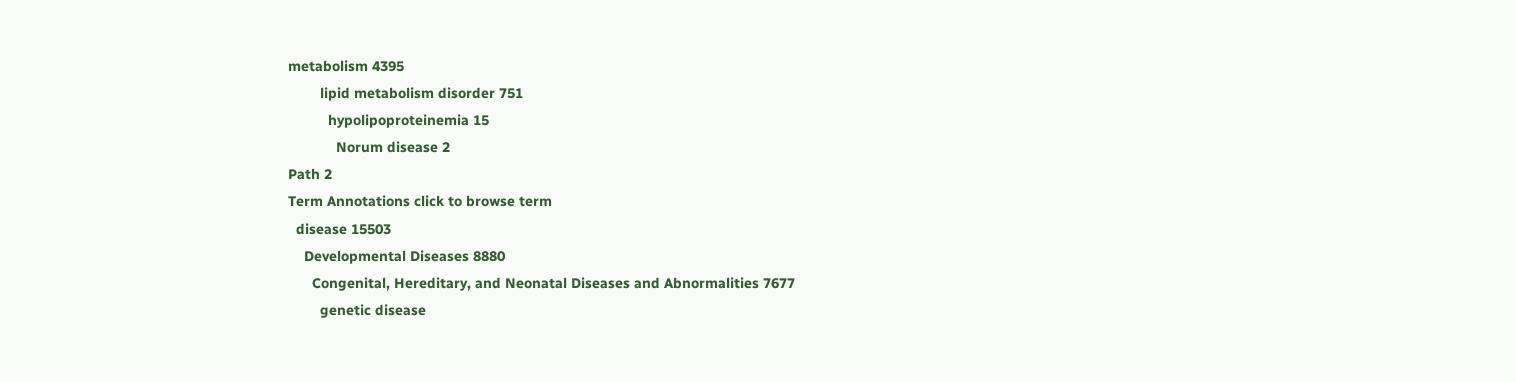metabolism 4395
        lipid metabolism disorder 751
          hypolipoproteinemia 15
            Norum disease 2
Path 2
Term Annotations click to browse term
  disease 15503
    Developmental Diseases 8880
      Congenital, Hereditary, and Neonatal Diseases and Abnormalities 7677
        genetic disease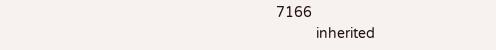7166
          inherited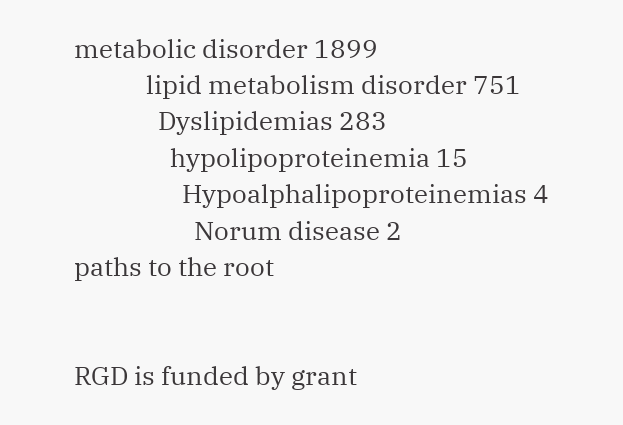metabolic disorder 1899
            lipid metabolism disorder 751
              Dyslipidemias 283
                hypolipoproteinemia 15
                  Hypoalphalipoproteinemias 4
                    Norum disease 2
paths to the root


RGD is funded by grant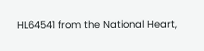HL64541 from the National Heart,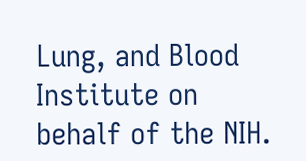Lung, and Blood Institute on behalf of the NIH.